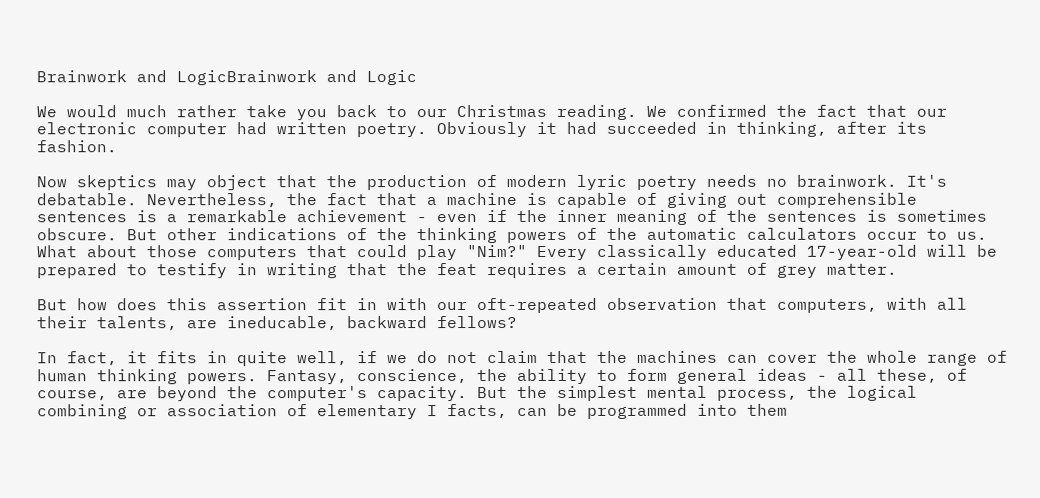Brainwork and LogicBrainwork and Logic

We would much rather take you back to our Christmas reading. We confirmed the fact that our electronic computer had written poetry. Obviously it had succeeded in thinking, after its fashion.

Now skeptics may object that the production of modern lyric poetry needs no brainwork. It's debatable. Nevertheless, the fact that a machine is capable of giving out comprehensible sentences is a remarkable achievement - even if the inner meaning of the sentences is sometimes obscure. But other indications of the thinking powers of the automatic calculators occur to us. What about those computers that could play "Nim?" Every classically educated 17-year-old will be prepared to testify in writing that the feat requires a certain amount of grey matter.

But how does this assertion fit in with our oft-repeated observation that computers, with all their talents, are ineducable, backward fellows?

In fact, it fits in quite well, if we do not claim that the machines can cover the whole range of human thinking powers. Fantasy, conscience, the ability to form general ideas - all these, of course, are beyond the computer's capacity. But the simplest mental process, the logical combining or association of elementary I facts, can be programmed into them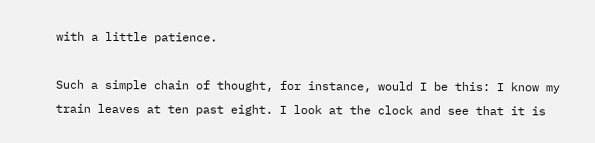with a little patience.

Such a simple chain of thought, for instance, would I be this: I know my train leaves at ten past eight. I look at the clock and see that it is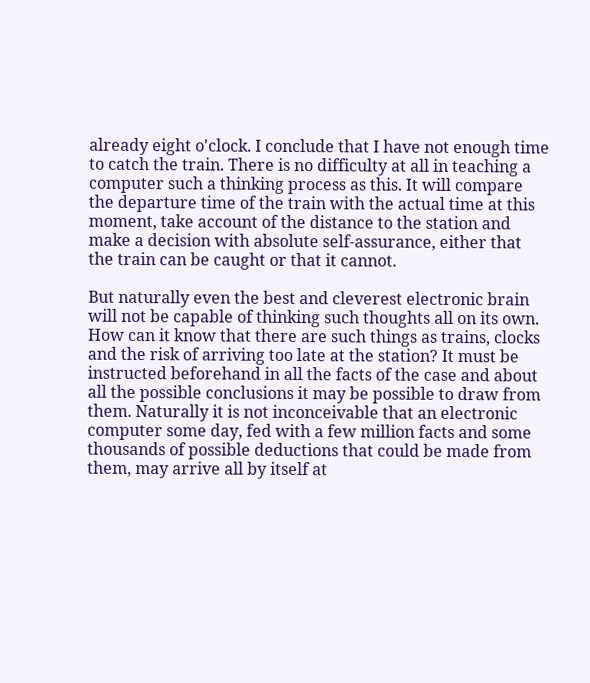already eight o'clock. I conclude that I have not enough time to catch the train. There is no difficulty at all in teaching a computer such a thinking process as this. It will compare the departure time of the train with the actual time at this moment, take account of the distance to the station and make a decision with absolute self-assurance, either that the train can be caught or that it cannot.

But naturally even the best and cleverest electronic brain will not be capable of thinking such thoughts all on its own. How can it know that there are such things as trains, clocks and the risk of arriving too late at the station? It must be instructed beforehand in all the facts of the case and about all the possible conclusions it may be possible to draw from them. Naturally it is not inconceivable that an electronic computer some day, fed with a few million facts and some thousands of possible deductions that could be made from them, may arrive all by itself at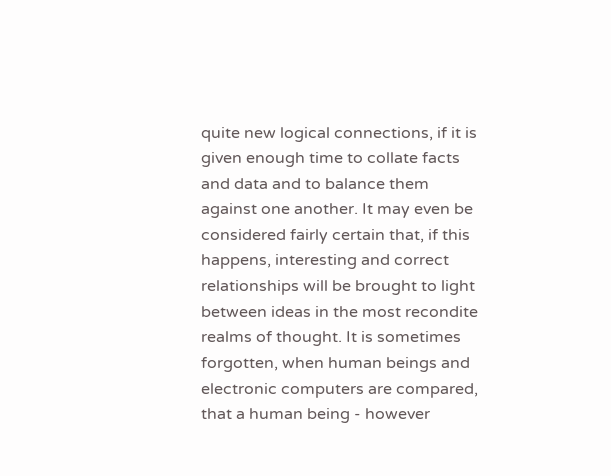quite new logical connections, if it is given enough time to collate facts and data and to balance them against one another. It may even be considered fairly certain that, if this happens, interesting and correct relationships will be brought to light between ideas in the most recondite realms of thought. It is sometimes forgotten, when human beings and electronic computers are compared, that a human being - however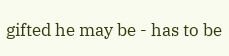gifted he may be - has to be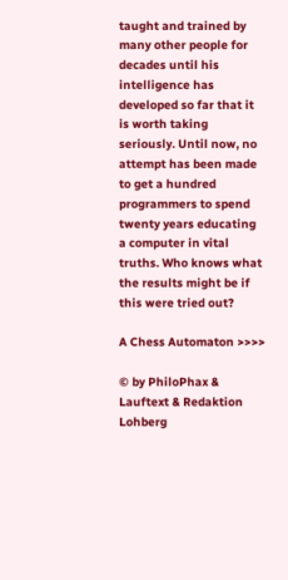taught and trained by many other people for decades until his intelligence has developed so far that it is worth taking seriously. Until now, no attempt has been made to get a hundred programmers to spend twenty years educating a computer in vital truths. Who knows what the results might be if this were tried out?

A Chess Automaton >>>>

© by PhiloPhax & Lauftext & Redaktion Lohberg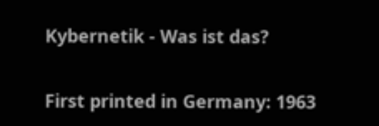Kybernetik - Was ist das?

First printed in Germany: 1963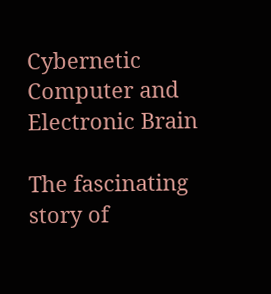Cybernetic Computer and Electronic Brain

The fascinating story of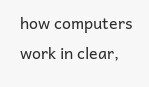how computers work in clear,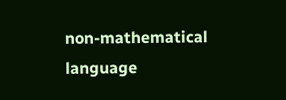non-mathematical language